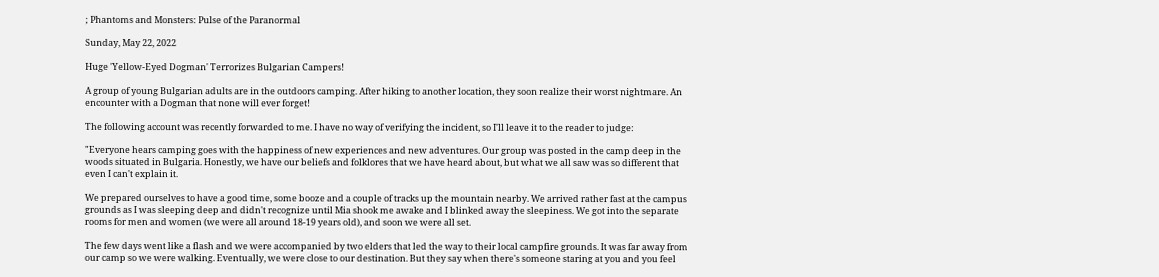; Phantoms and Monsters: Pulse of the Paranormal

Sunday, May 22, 2022

Huge 'Yellow-Eyed Dogman' Terrorizes Bulgarian Campers!

A group of young Bulgarian adults are in the outdoors camping. After hiking to another location, they soon realize their worst nightmare. An encounter with a Dogman that none will ever forget!

The following account was recently forwarded to me. I have no way of verifying the incident, so I'll leave it to the reader to judge:

"Everyone hears camping goes with the happiness of new experiences and new adventures. Our group was posted in the camp deep in the woods situated in Bulgaria. Honestly, we have our beliefs and folklores that we have heard about, but what we all saw was so different that even I can't explain it.

We prepared ourselves to have a good time, some booze and a couple of tracks up the mountain nearby. We arrived rather fast at the campus grounds as I was sleeping deep and didn't recognize until Mia shook me awake and I blinked away the sleepiness. We got into the separate rooms for men and women (we were all around 18-19 years old), and soon we were all set.

The few days went like a flash and we were accompanied by two elders that led the way to their local campfire grounds. It was far away from our camp so we were walking. Eventually, we were close to our destination. But they say when there's someone staring at you and you feel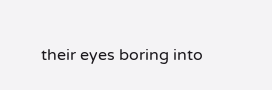their eyes boring into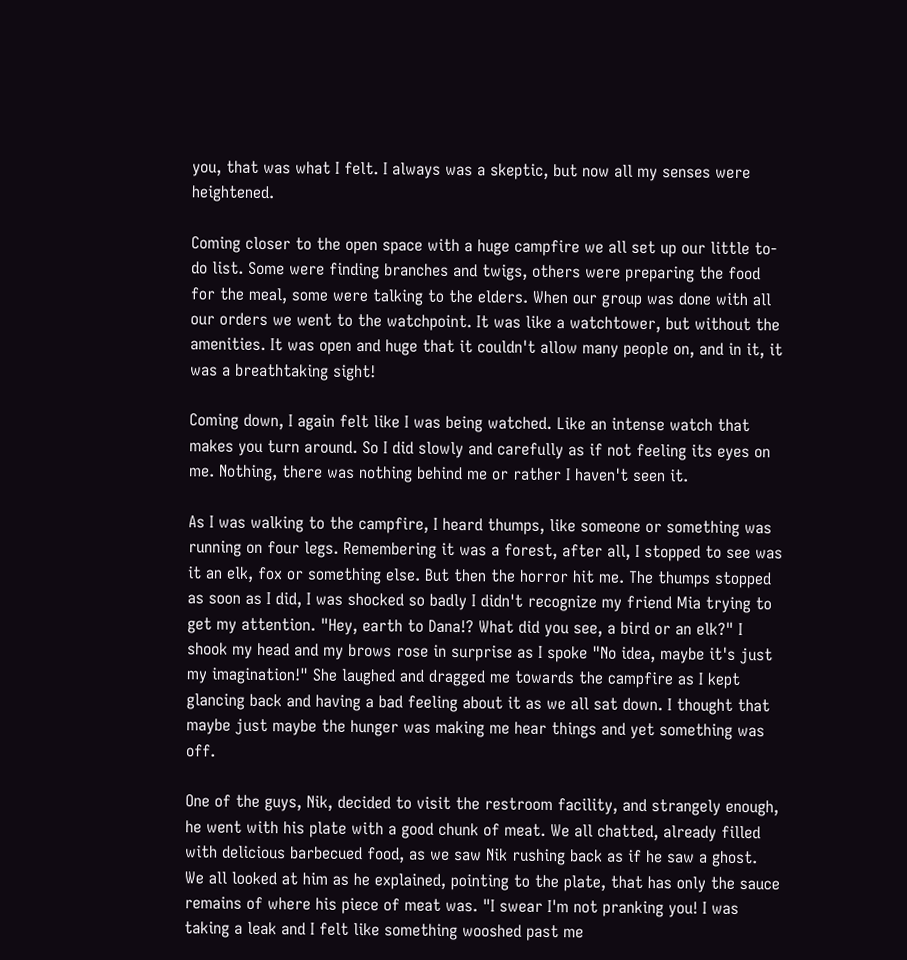you, that was what I felt. I always was a skeptic, but now all my senses were heightened.

Coming closer to the open space with a huge campfire we all set up our little to-do list. Some were finding branches and twigs, others were preparing the food for the meal, some were talking to the elders. When our group was done with all our orders we went to the watchpoint. It was like a watchtower, but without the amenities. It was open and huge that it couldn't allow many people on, and in it, it was a breathtaking sight!

Coming down, I again felt like I was being watched. Like an intense watch that makes you turn around. So I did slowly and carefully as if not feeling its eyes on me. Nothing, there was nothing behind me or rather I haven't seen it.

As I was walking to the campfire, I heard thumps, like someone or something was running on four legs. Remembering it was a forest, after all, I stopped to see was it an elk, fox or something else. But then the horror hit me. The thumps stopped as soon as I did, I was shocked so badly I didn't recognize my friend Mia trying to get my attention. "Hey, earth to Dana!? What did you see, a bird or an elk?" I shook my head and my brows rose in surprise as I spoke "No idea, maybe it's just my imagination!" She laughed and dragged me towards the campfire as I kept glancing back and having a bad feeling about it as we all sat down. I thought that maybe just maybe the hunger was making me hear things and yet something was off.

One of the guys, Nik, decided to visit the restroom facility, and strangely enough, he went with his plate with a good chunk of meat. We all chatted, already filled with delicious barbecued food, as we saw Nik rushing back as if he saw a ghost. We all looked at him as he explained, pointing to the plate, that has only the sauce remains of where his piece of meat was. "I swear I'm not pranking you! I was taking a leak and I felt like something wooshed past me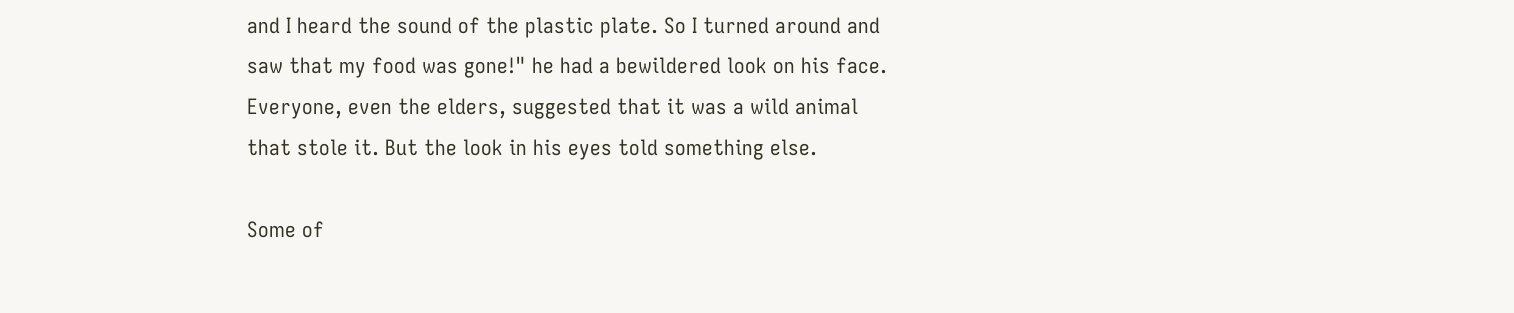and I heard the sound of the plastic plate. So I turned around and saw that my food was gone!" he had a bewildered look on his face. Everyone, even the elders, suggested that it was a wild animal that stole it. But the look in his eyes told something else.

Some of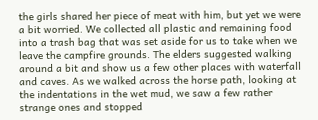the girls shared her piece of meat with him, but yet we were a bit worried. We collected all plastic and remaining food into a trash bag that was set aside for us to take when we leave the campfire grounds. The elders suggested walking around a bit and show us a few other places with waterfall and caves. As we walked across the horse path, looking at the indentations in the wet mud, we saw a few rather strange ones and stopped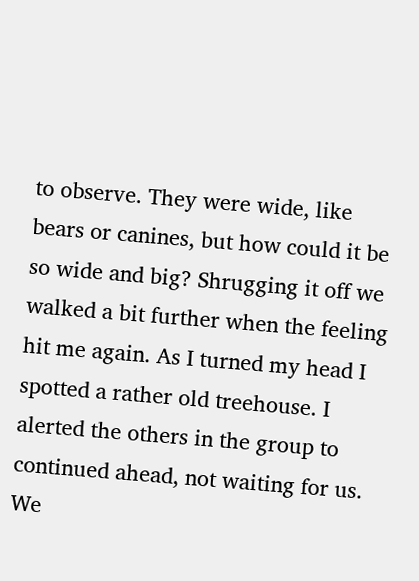to observe. They were wide, like bears or canines, but how could it be so wide and big? Shrugging it off we walked a bit further when the feeling hit me again. As I turned my head I spotted a rather old treehouse. I alerted the others in the group to continued ahead, not waiting for us. We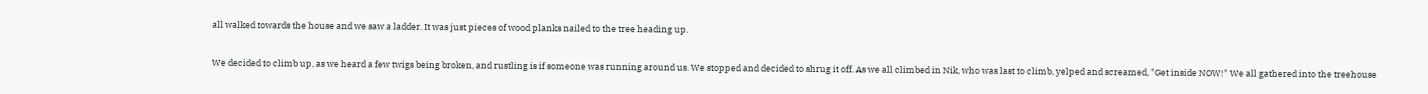all walked towards the house and we saw a ladder. It was just pieces of wood planks nailed to the tree heading up.

We decided to climb up, as we heard a few twigs being broken, and rustling is if someone was running around us. We stopped and decided to shrug it off. As we all climbed in Nik, who was last to climb, yelped and screamed, "Get inside NOW!" We all gathered into the treehouse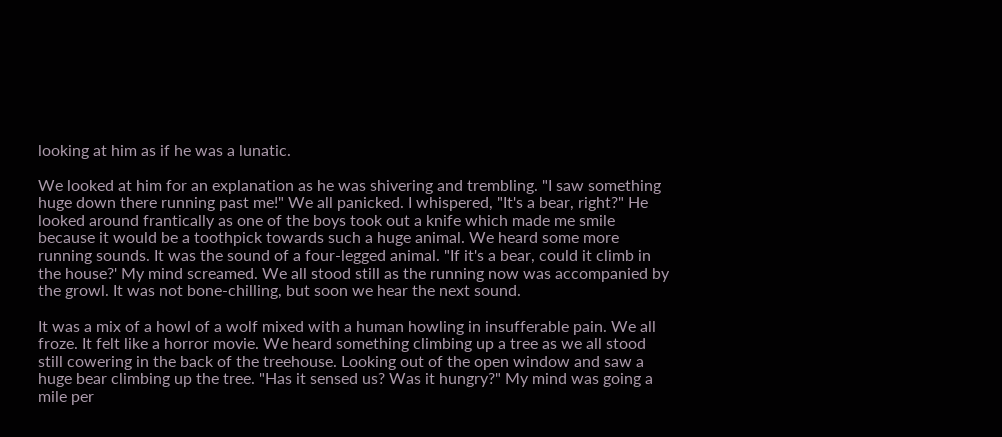looking at him as if he was a lunatic.

We looked at him for an explanation as he was shivering and trembling. "I saw something huge down there running past me!" We all panicked. I whispered, "It's a bear, right?" He looked around frantically as one of the boys took out a knife which made me smile because it would be a toothpick towards such a huge animal. We heard some more running sounds. It was the sound of a four-legged animal. "If it's a bear, could it climb in the house?' My mind screamed. We all stood still as the running now was accompanied by the growl. It was not bone-chilling, but soon we hear the next sound.

It was a mix of a howl of a wolf mixed with a human howling in insufferable pain. We all froze. It felt like a horror movie. We heard something climbing up a tree as we all stood still cowering in the back of the treehouse. Looking out of the open window and saw a huge bear climbing up the tree. "Has it sensed us? Was it hungry?" My mind was going a mile per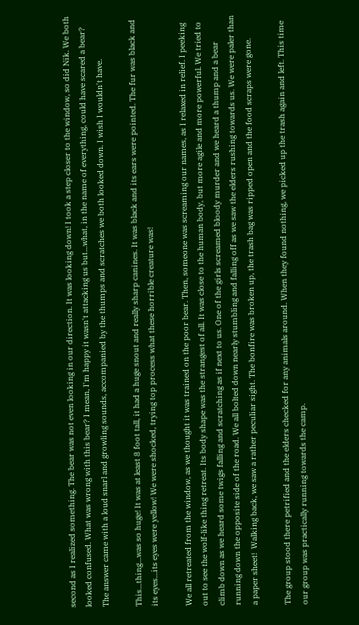second as I realized something. The bear was not even looking in our direction. It was looking down! I took a step closer to the window, so did Nik. We both looked confused. What was wrong with this bear? I mean, I'm happy it wasn't attacking us but...what, in the name of everything, could have scared a bear? The answer came with a loud snarl and growling sounds, accompanied by the thumps and scratches we both looked down. I wish I wouldn't have.

This...thing...was so huge! It was at least 8 foot tall, it had a huge snout and really sharp canines. It was black and its ears were pointed. The fur was black and its eyes...its eyes were yellow! We were shocked, trying top process what these horrible creature was!

We all retreated from the window, as we thought it was trained on the poor bear. Then, someone was screaming our names, as I relaxed in relief. I peeking out to see the wolf-like thing retreat. Its body shape was the strangest of all. It was close to the human body, but more agile and more powerful. We tried to climb down as we heard some twigs falling and scratching as if next to us. One of the girls screamed bloody murder and we heard a thump and a bear running down the opposite side of the road. We all bolted down nearly stumbling and falling off as we saw the elders rushing towards us. We were paler than a paper sheet!  Walking back, we saw a rather peculiar sight. The bonfire was broken up, the trash bag was ripped open and the food scraps were gone.

The group stood there petrified and the elders checked for any animals around. When they found nothing, we picked up the trash again and left. This time our group was practically running towards the camp.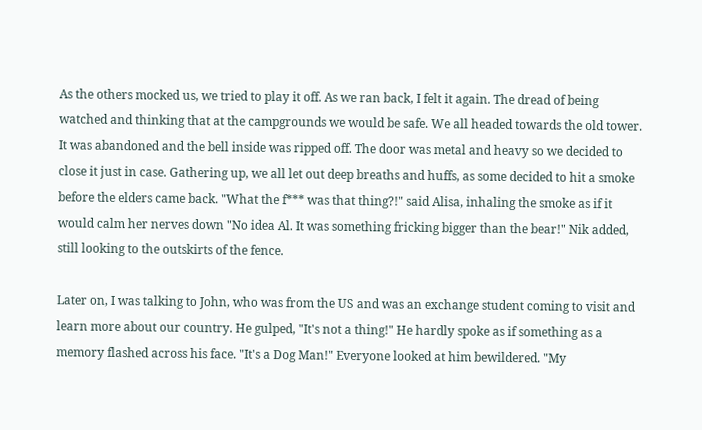As the others mocked us, we tried to play it off. As we ran back, I felt it again. The dread of being watched and thinking that at the campgrounds we would be safe. We all headed towards the old tower. It was abandoned and the bell inside was ripped off. The door was metal and heavy so we decided to close it just in case. Gathering up, we all let out deep breaths and huffs, as some decided to hit a smoke before the elders came back. "What the f*** was that thing?!" said Alisa, inhaling the smoke as if it would calm her nerves down "No idea Al. It was something fricking bigger than the bear!" Nik added, still looking to the outskirts of the fence.

Later on, I was talking to John, who was from the US and was an exchange student coming to visit and learn more about our country. He gulped, "It's not a thing!" He hardly spoke as if something as a memory flashed across his face. "It's a Dog Man!" Everyone looked at him bewildered. "My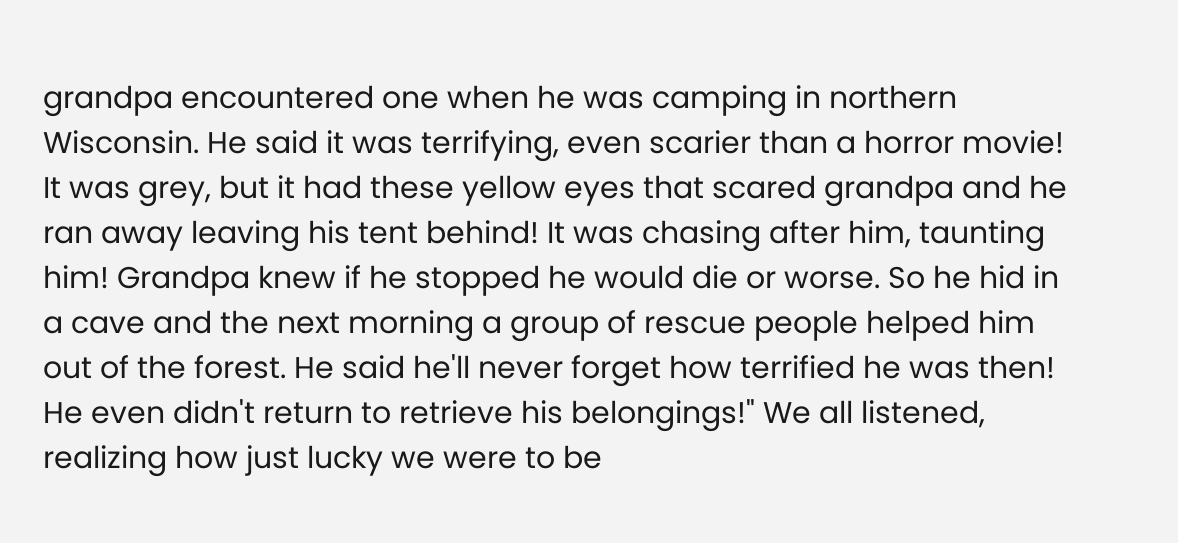grandpa encountered one when he was camping in northern Wisconsin. He said it was terrifying, even scarier than a horror movie! It was grey, but it had these yellow eyes that scared grandpa and he ran away leaving his tent behind! It was chasing after him, taunting him! Grandpa knew if he stopped he would die or worse. So he hid in a cave and the next morning a group of rescue people helped him out of the forest. He said he'll never forget how terrified he was then! He even didn't return to retrieve his belongings!" We all listened, realizing how just lucky we were to be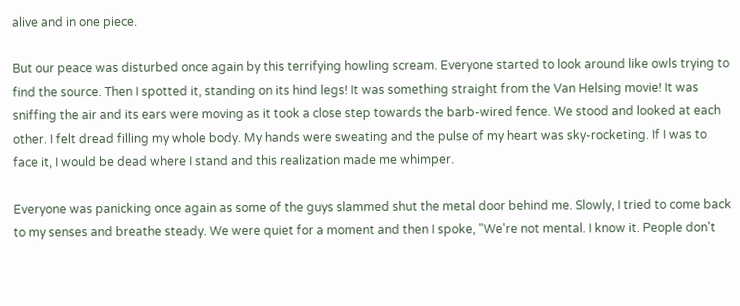alive and in one piece.

But our peace was disturbed once again by this terrifying howling scream. Everyone started to look around like owls trying to find the source. Then I spotted it, standing on its hind legs! It was something straight from the Van Helsing movie! It was sniffing the air and its ears were moving as it took a close step towards the barb-wired fence. We stood and looked at each other. I felt dread filling my whole body. My hands were sweating and the pulse of my heart was sky-rocketing. If I was to face it, I would be dead where I stand and this realization made me whimper.

Everyone was panicking once again as some of the guys slammed shut the metal door behind me. Slowly, I tried to come back to my senses and breathe steady. We were quiet for a moment and then I spoke, "We're not mental. I know it. People don't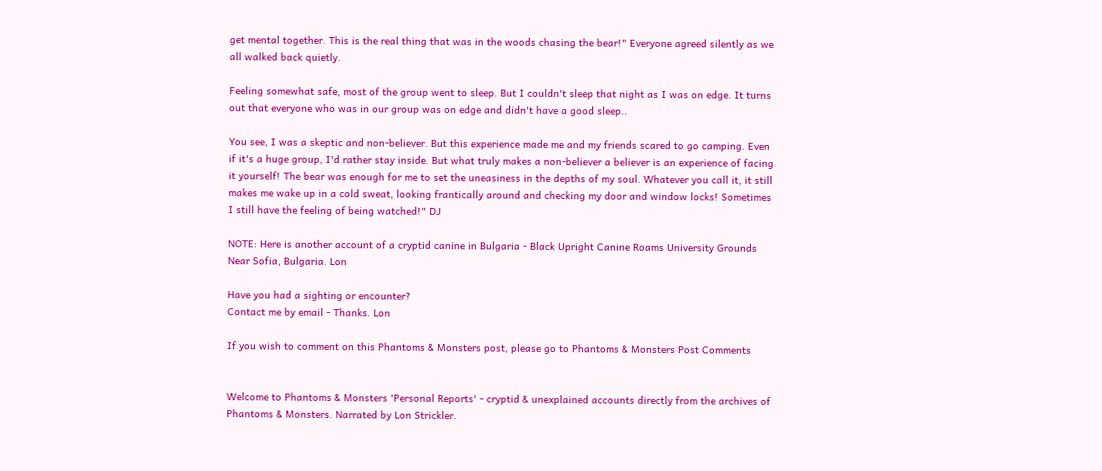get mental together. This is the real thing that was in the woods chasing the bear!" Everyone agreed silently as we all walked back quietly.

Feeling somewhat safe, most of the group went to sleep. But I couldn't sleep that night as I was on edge. It turns out that everyone who was in our group was on edge and didn't have a good sleep..

You see, I was a skeptic and non-believer. But this experience made me and my friends scared to go camping. Even if it's a huge group, I'd rather stay inside. But what truly makes a non-believer a believer is an experience of facing it yourself! The bear was enough for me to set the uneasiness in the depths of my soul. Whatever you call it, it still makes me wake up in a cold sweat, looking frantically around and checking my door and window locks! Sometimes I still have the feeling of being watched!" DJ

NOTE: Here is another account of a cryptid canine in Bulgaria - Black Upright Canine Roams University Grounds Near Sofia, Bulgaria. Lon

Have you had a sighting or encounter?
Contact me by email - Thanks. Lon

If you wish to comment on this Phantoms & Monsters post, please go to Phantoms & Monsters Post Comments


Welcome to Phantoms & Monsters 'Personal Reports' - cryptid & unexplained accounts directly from the archives of Phantoms & Monsters. Narrated by Lon Strickler.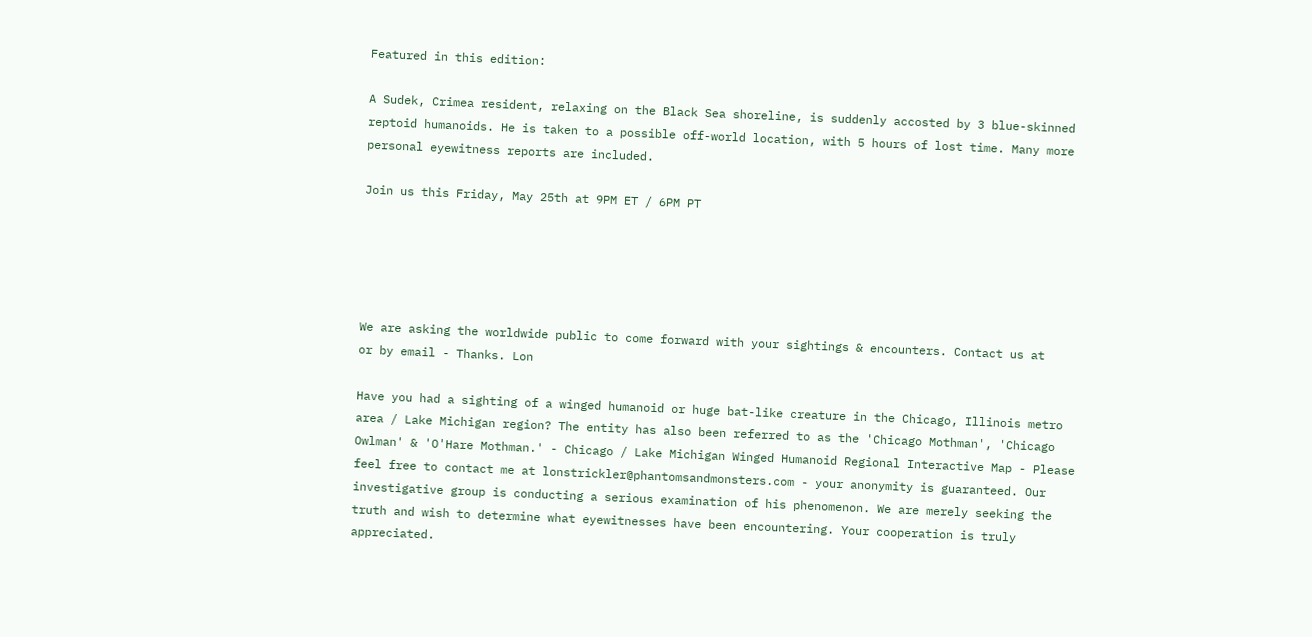Featured in this edition:

A Sudek, Crimea resident, relaxing on the Black Sea shoreline, is suddenly accosted by 3 blue-skinned reptoid humanoids. He is taken to a possible off-world location, with 5 hours of lost time. Many more personal eyewitness reports are included.

Join us this Friday, May 25th at 9PM ET / 6PM PT





We are asking the worldwide public to come forward with your sightings & encounters. Contact us at
or by email - Thanks. Lon

Have you had a sighting of a winged humanoid or huge bat-like creature in the Chicago, Illinois metro area / Lake Michigan region? The entity has also been referred to as the 'Chicago Mothman', 'Chicago Owlman' & 'O'Hare Mothman.' - Chicago / Lake Michigan Winged Humanoid Regional Interactive Map - Please feel free to contact me at lonstrickler@phantomsandmonsters.com - your anonymity is guaranteed. Our investigative group is conducting a serious examination of his phenomenon. We are merely seeking the truth and wish to determine what eyewitnesses have been encountering. Your cooperation is truly appreciated.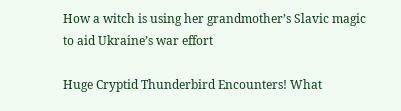How a witch is using her grandmother’s Slavic magic to aid Ukraine’s war effort

Huge Cryptid Thunderbird Encounters! What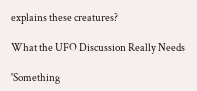explains these creatures?

What the UFO Discussion Really Needs

'Something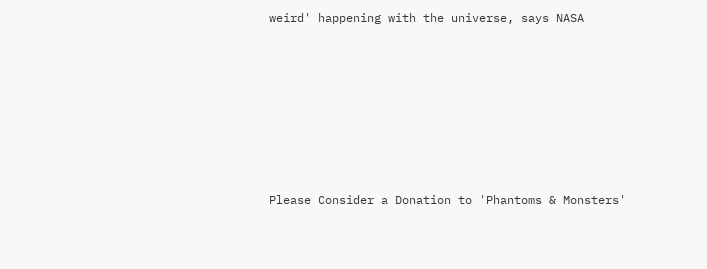weird' happening with the universe, says NASA







Please Consider a Donation to 'Phantoms & Monsters'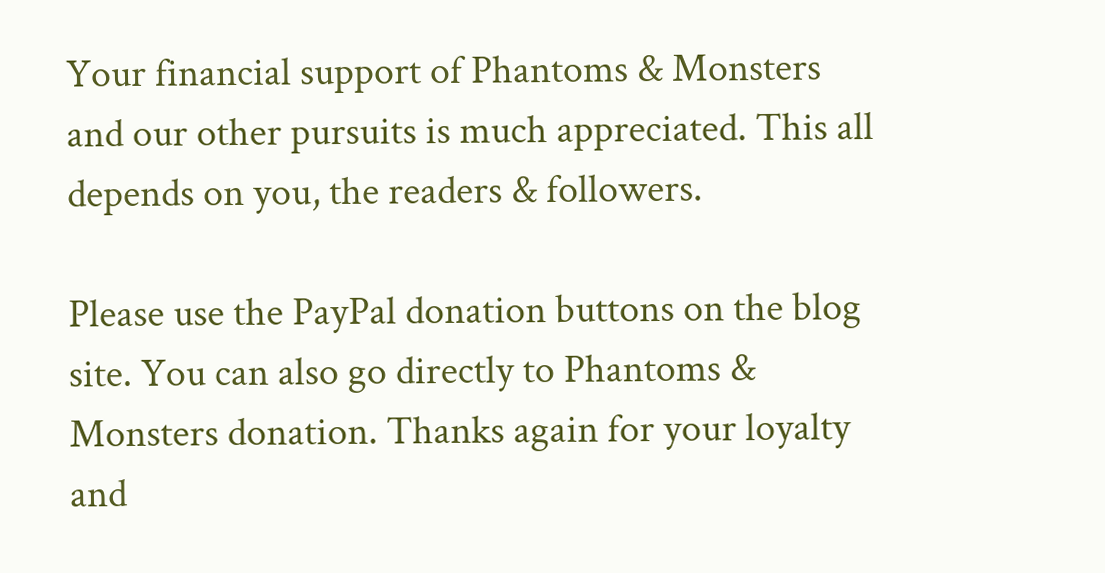Your financial support of Phantoms & Monsters and our other pursuits is much appreciated. This all depends on you, the readers & followers.

Please use the PayPal donation buttons on the blog site. You can also go directly to Phantoms & Monsters donation. Thanks again for your loyalty and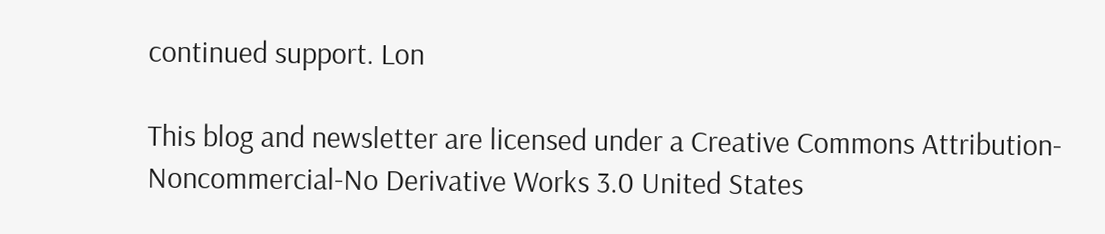continued support. Lon

This blog and newsletter are licensed under a Creative Commons Attribution-Noncommercial-No Derivative Works 3.0 United States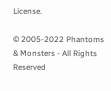License.

© 2005-2022 Phantoms & Monsters - All Rights Reserved